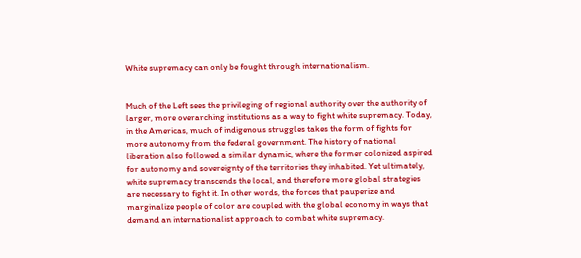White supremacy can only be fought through internationalism.


Much of the Left sees the privileging of regional authority over the authority of larger, more overarching institutions as a way to fight white supremacy. Today, in the Americas, much of indigenous struggles takes the form of fights for more autonomy from the federal government. The history of national liberation also followed a similar dynamic, where the former colonized aspired for autonomy and sovereignty of the territories they inhabited. Yet ultimately,  white supremacy transcends the local, and therefore more global strategies are necessary to fight it. In other words, the forces that pauperize and marginalize people of color are coupled with the global economy in ways that demand an internationalist approach to combat white supremacy.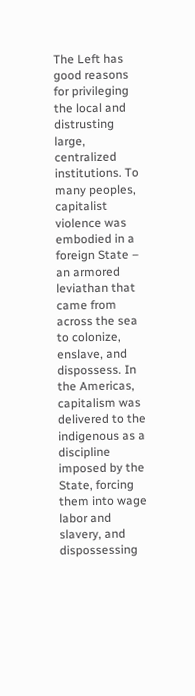The Left has good reasons for privileging the local and distrusting large, centralized institutions. To many peoples, capitalist violence was embodied in a foreign State – an armored leviathan that came from across the sea to colonize, enslave, and dispossess. In the Americas, capitalism was delivered to the indigenous as a discipline imposed by the State, forcing them into wage labor and slavery, and dispossessing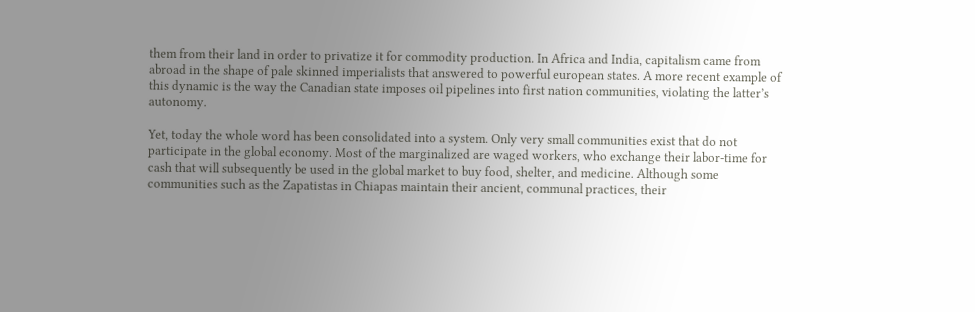them from their land in order to privatize it for commodity production. In Africa and India, capitalism came from abroad in the shape of pale skinned imperialists that answered to powerful european states. A more recent example of this dynamic is the way the Canadian state imposes oil pipelines into first nation communities, violating the latter’s autonomy.

Yet, today the whole word has been consolidated into a system. Only very small communities exist that do not participate in the global economy. Most of the marginalized are waged workers, who exchange their labor-time for cash that will subsequently be used in the global market to buy food, shelter, and medicine. Although some communities such as the Zapatistas in Chiapas maintain their ancient, communal practices, their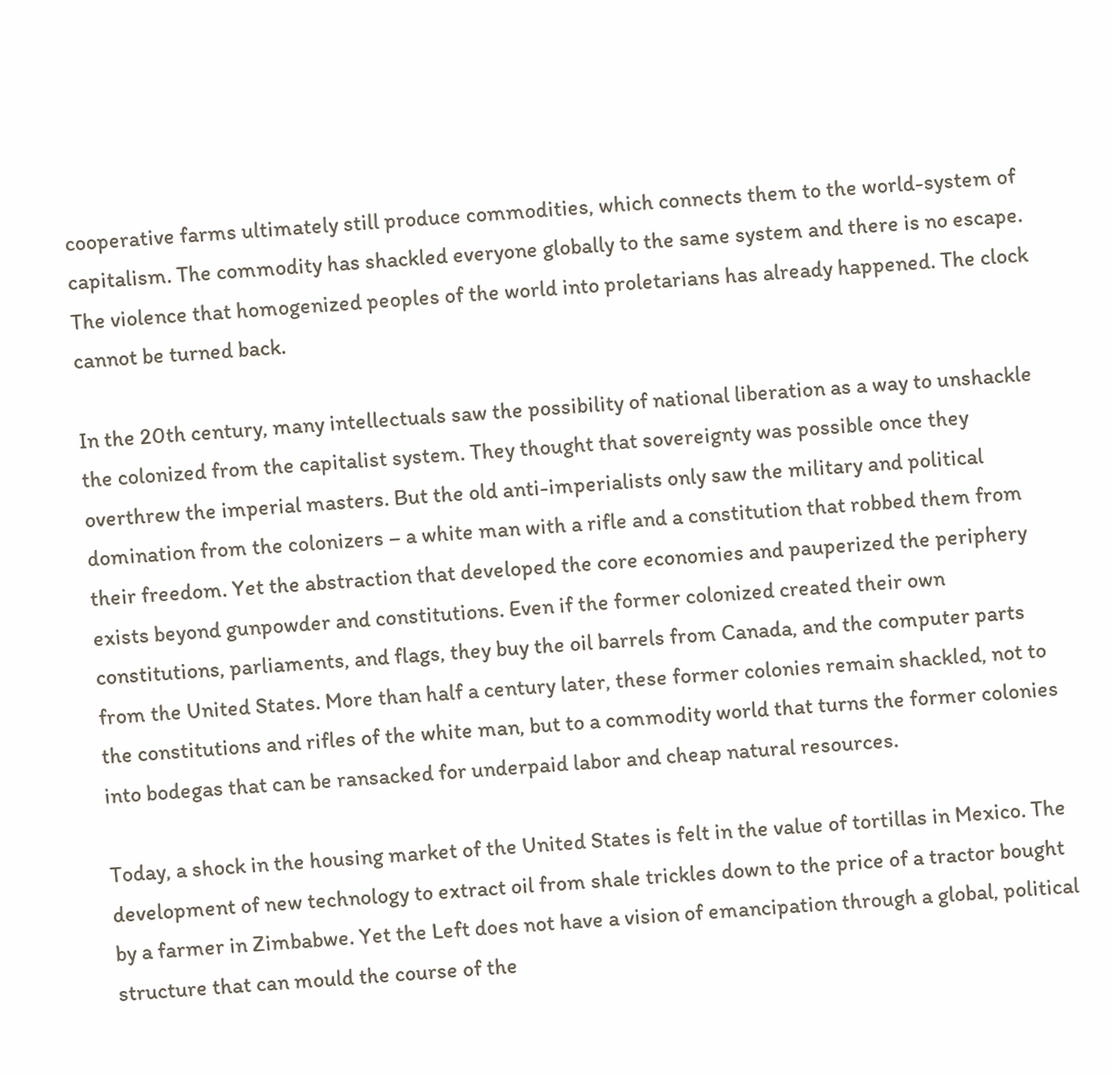cooperative farms ultimately still produce commodities, which connects them to the world-system of capitalism. The commodity has shackled everyone globally to the same system and there is no escape. The violence that homogenized peoples of the world into proletarians has already happened. The clock cannot be turned back.

In the 20th century, many intellectuals saw the possibility of national liberation as a way to unshackle the colonized from the capitalist system. They thought that sovereignty was possible once they overthrew the imperial masters. But the old anti-imperialists only saw the military and political domination from the colonizers – a white man with a rifle and a constitution that robbed them from their freedom. Yet the abstraction that developed the core economies and pauperized the periphery exists beyond gunpowder and constitutions. Even if the former colonized created their own constitutions, parliaments, and flags, they buy the oil barrels from Canada, and the computer parts from the United States. More than half a century later, these former colonies remain shackled, not to the constitutions and rifles of the white man, but to a commodity world that turns the former colonies into bodegas that can be ransacked for underpaid labor and cheap natural resources.

Today, a shock in the housing market of the United States is felt in the value of tortillas in Mexico. The development of new technology to extract oil from shale trickles down to the price of a tractor bought by a farmer in Zimbabwe. Yet the Left does not have a vision of emancipation through a global, political structure that can mould the course of the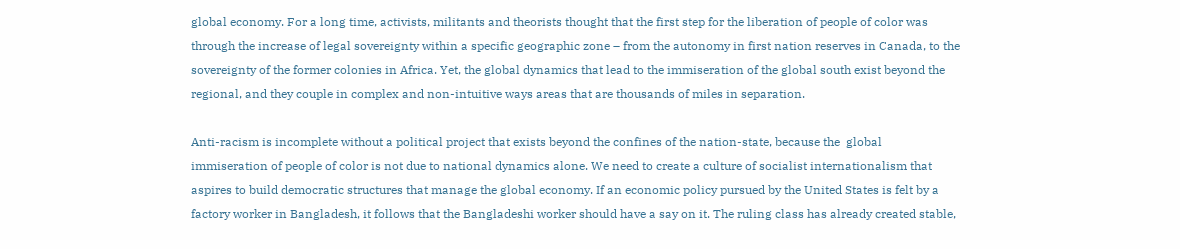global economy. For a long time, activists, militants and theorists thought that the first step for the liberation of people of color was through the increase of legal sovereignty within a specific geographic zone – from the autonomy in first nation reserves in Canada, to the sovereignty of the former colonies in Africa. Yet, the global dynamics that lead to the immiseration of the global south exist beyond the regional, and they couple in complex and non-intuitive ways areas that are thousands of miles in separation.

Anti-racism is incomplete without a political project that exists beyond the confines of the nation-state, because the  global immiseration of people of color is not due to national dynamics alone. We need to create a culture of socialist internationalism that aspires to build democratic structures that manage the global economy. If an economic policy pursued by the United States is felt by a factory worker in Bangladesh, it follows that the Bangladeshi worker should have a say on it. The ruling class has already created stable,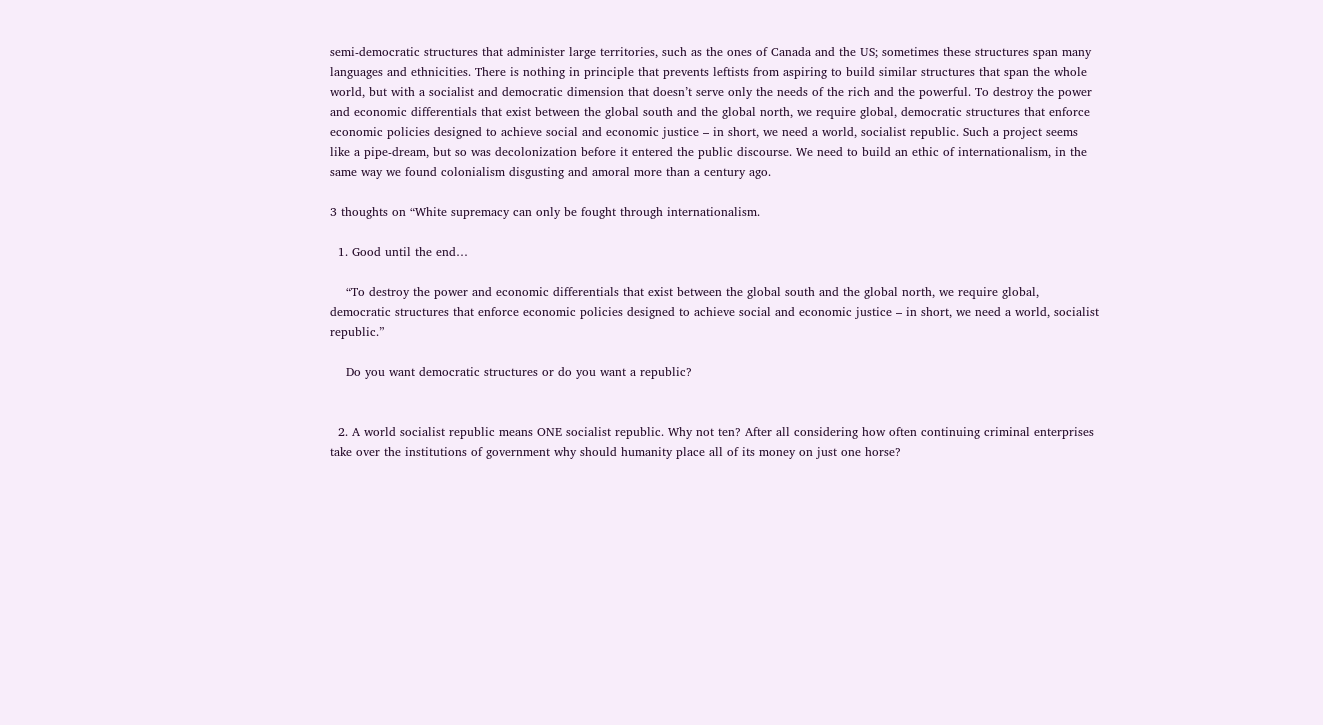semi-democratic structures that administer large territories, such as the ones of Canada and the US; sometimes these structures span many languages and ethnicities. There is nothing in principle that prevents leftists from aspiring to build similar structures that span the whole world, but with a socialist and democratic dimension that doesn’t serve only the needs of the rich and the powerful. To destroy the power and economic differentials that exist between the global south and the global north, we require global, democratic structures that enforce economic policies designed to achieve social and economic justice – in short, we need a world, socialist republic. Such a project seems like a pipe-dream, but so was decolonization before it entered the public discourse. We need to build an ethic of internationalism, in the same way we found colonialism disgusting and amoral more than a century ago.

3 thoughts on “White supremacy can only be fought through internationalism.

  1. Good until the end…

    “To destroy the power and economic differentials that exist between the global south and the global north, we require global, democratic structures that enforce economic policies designed to achieve social and economic justice – in short, we need a world, socialist republic.”

    Do you want democratic structures or do you want a republic?


  2. A world socialist republic means ONE socialist republic. Why not ten? After all considering how often continuing criminal enterprises take over the institutions of government why should humanity place all of its money on just one horse?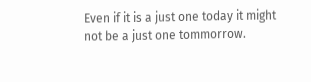Even if it is a just one today it might not be a just one tommorrow.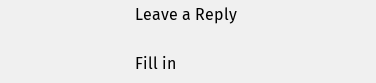Leave a Reply

Fill in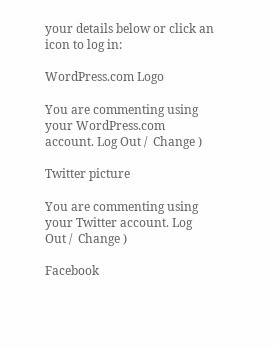your details below or click an icon to log in:

WordPress.com Logo

You are commenting using your WordPress.com account. Log Out /  Change )

Twitter picture

You are commenting using your Twitter account. Log Out /  Change )

Facebook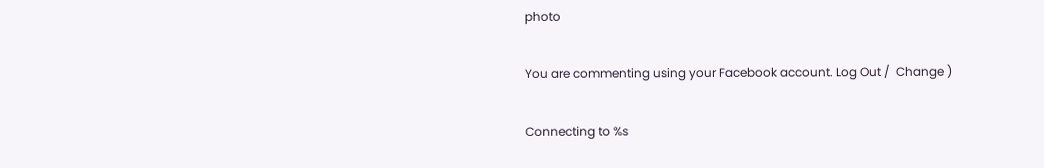photo

You are commenting using your Facebook account. Log Out /  Change )

Connecting to %s